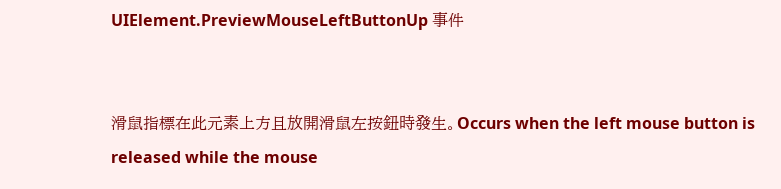UIElement.PreviewMouseLeftButtonUp 事件


滑鼠指標在此元素上方且放開滑鼠左按鈕時發生。Occurs when the left mouse button is released while the mouse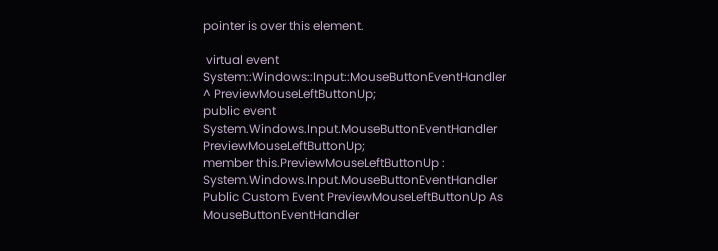pointer is over this element.

 virtual event System::Windows::Input::MouseButtonEventHandler ^ PreviewMouseLeftButtonUp;
public event System.Windows.Input.MouseButtonEventHandler PreviewMouseLeftButtonUp;
member this.PreviewMouseLeftButtonUp : System.Windows.Input.MouseButtonEventHandler
Public Custom Event PreviewMouseLeftButtonUp As MouseButtonEventHandler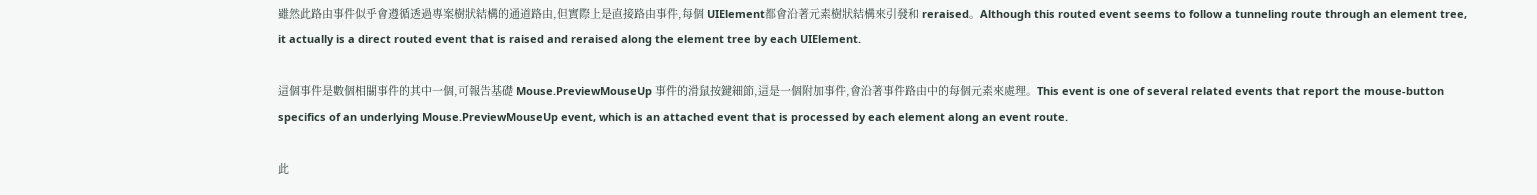雖然此路由事件似乎會遵循透過專案樹狀結構的通道路由,但實際上是直接路由事件,每個 UIElement都會沿著元素樹狀結構來引發和 reraised。Although this routed event seems to follow a tunneling route through an element tree, it actually is a direct routed event that is raised and reraised along the element tree by each UIElement.

這個事件是數個相關事件的其中一個,可報告基礎 Mouse.PreviewMouseUp 事件的滑鼠按鍵細節,這是一個附加事件,會沿著事件路由中的每個元素來處理。This event is one of several related events that report the mouse-button specifics of an underlying Mouse.PreviewMouseUp event, which is an attached event that is processed by each element along an event route.

此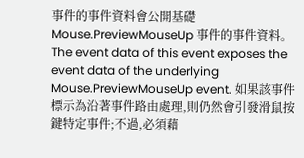事件的事件資料會公開基礎 Mouse.PreviewMouseUp 事件的事件資料。The event data of this event exposes the event data of the underlying Mouse.PreviewMouseUp event. 如果該事件標示為沿著事件路由處理,則仍然會引發滑鼠按鍵特定事件;不過,必須藉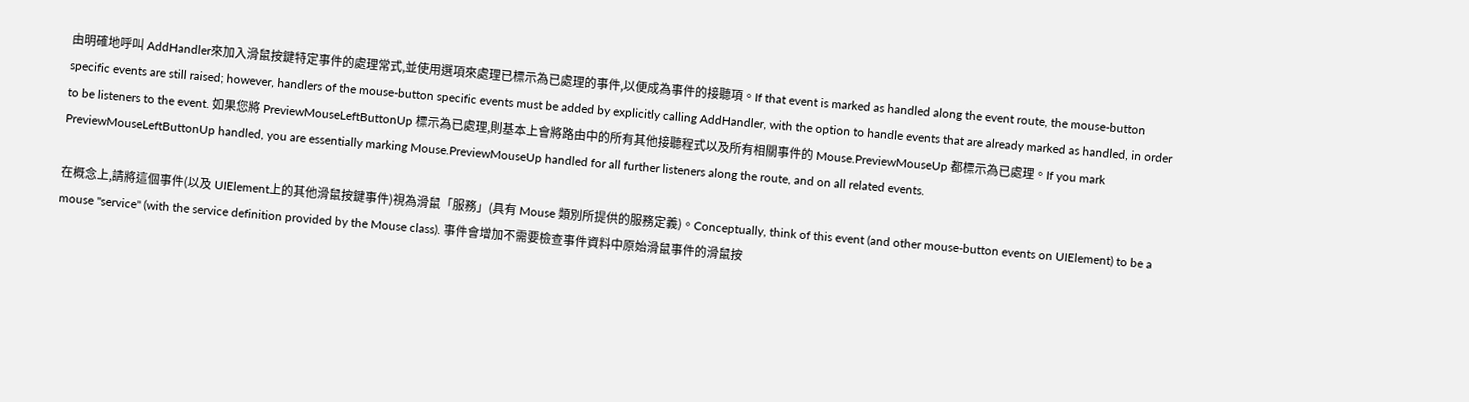由明確地呼叫 AddHandler來加入滑鼠按鍵特定事件的處理常式,並使用選項來處理已標示為已處理的事件,以便成為事件的接聽項。If that event is marked as handled along the event route, the mouse-button specific events are still raised; however, handlers of the mouse-button specific events must be added by explicitly calling AddHandler, with the option to handle events that are already marked as handled, in order to be listeners to the event. 如果您將 PreviewMouseLeftButtonUp 標示為已處理,則基本上會將路由中的所有其他接聽程式以及所有相關事件的 Mouse.PreviewMouseUp 都標示為已處理。If you mark PreviewMouseLeftButtonUp handled, you are essentially marking Mouse.PreviewMouseUp handled for all further listeners along the route, and on all related events.

在概念上,請將這個事件(以及 UIElement上的其他滑鼠按鍵事件)視為滑鼠「服務」(具有 Mouse 類別所提供的服務定義)。Conceptually, think of this event (and other mouse-button events on UIElement) to be a mouse "service" (with the service definition provided by the Mouse class). 事件會增加不需要檢查事件資料中原始滑鼠事件的滑鼠按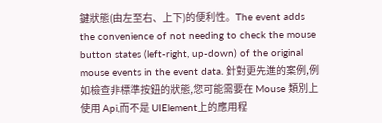鍵狀態(由左至右、上下)的便利性。The event adds the convenience of not needing to check the mouse button states (left-right, up-down) of the original mouse events in the event data. 針對更先進的案例,例如檢查非標準按鈕的狀態,您可能需要在 Mouse 類別上使用 Api,而不是 UIElement上的應用程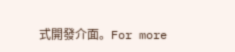式開發介面。For more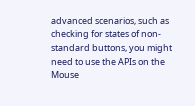advanced scenarios, such as checking for states of non-standard buttons, you might need to use the APIs on the Mouse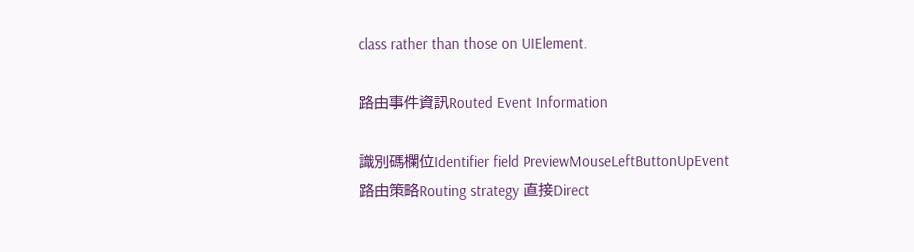class rather than those on UIElement.

路由事件資訊Routed Event Information

識別碼欄位Identifier field PreviewMouseLeftButtonUpEvent
路由策略Routing strategy 直接Direct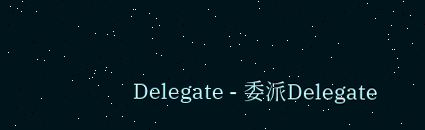Delegate - 委派Delegate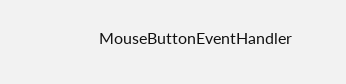MouseButtonEventHandler